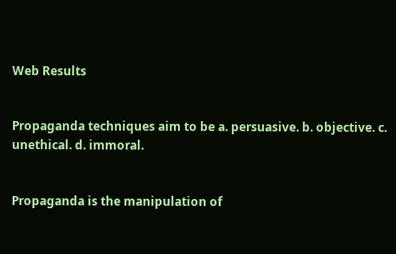Web Results


Propaganda techniques aim to be a. persuasive. b. objective. c. unethical. d. immoral.


Propaganda is the manipulation of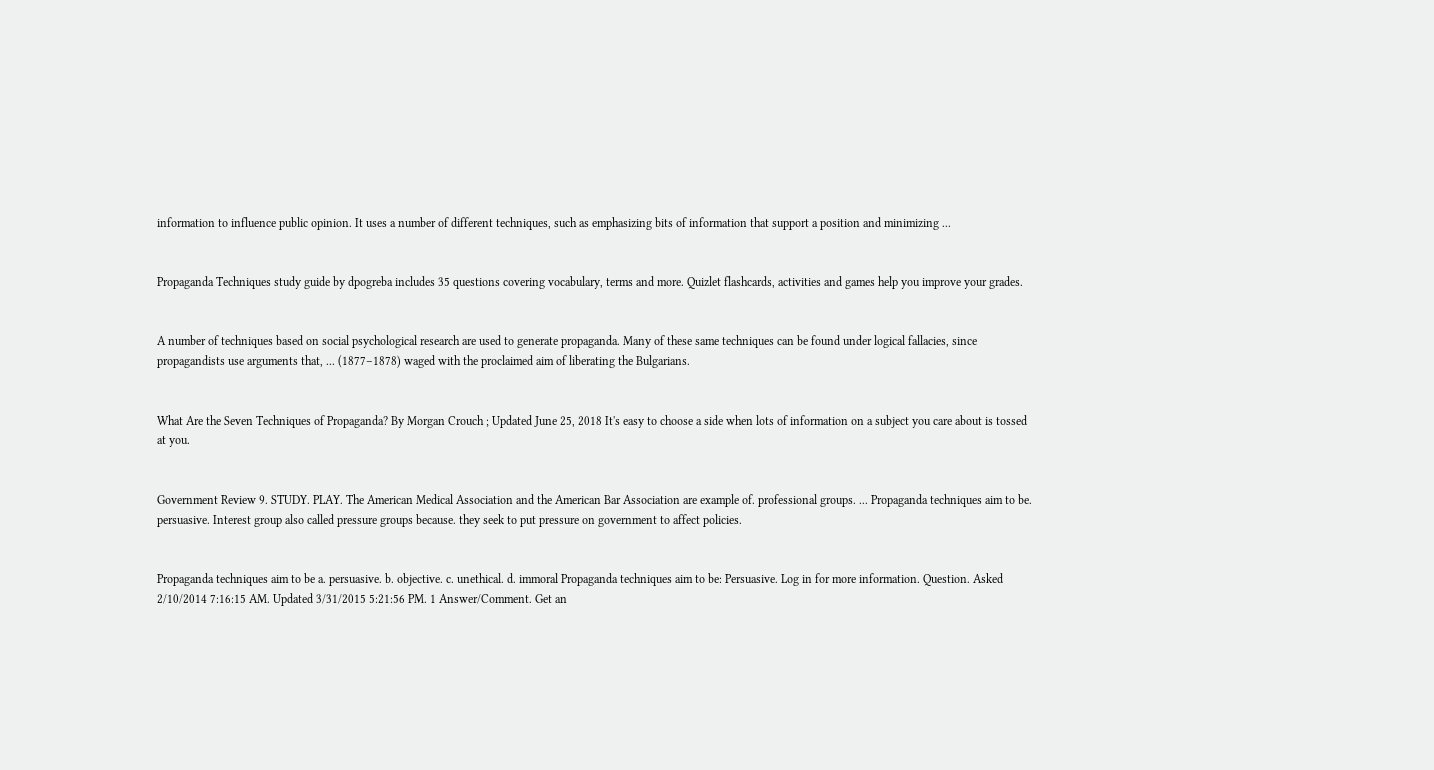information to influence public opinion. It uses a number of different techniques, such as emphasizing bits of information that support a position and minimizing ...


Propaganda Techniques study guide by dpogreba includes 35 questions covering vocabulary, terms and more. Quizlet flashcards, activities and games help you improve your grades.


A number of techniques based on social psychological research are used to generate propaganda. Many of these same techniques can be found under logical fallacies, since propagandists use arguments that, ... (1877–1878) waged with the proclaimed aim of liberating the Bulgarians.


What Are the Seven Techniques of Propaganda? By Morgan Crouch ; Updated June 25, 2018 It's easy to choose a side when lots of information on a subject you care about is tossed at you.


Government Review 9. STUDY. PLAY. The American Medical Association and the American Bar Association are example of. professional groups. ... Propaganda techniques aim to be. persuasive. Interest group also called pressure groups because. they seek to put pressure on government to affect policies.


Propaganda techniques aim to be a. persuasive. b. objective. c. unethical. d. immoral Propaganda techniques aim to be: Persuasive. Log in for more information. Question. Asked 2/10/2014 7:16:15 AM. Updated 3/31/2015 5:21:56 PM. 1 Answer/Comment. Get an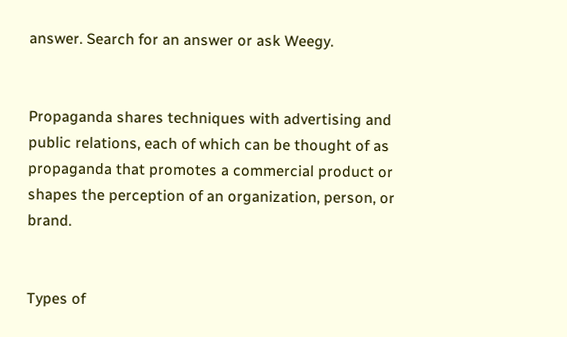answer. Search for an answer or ask Weegy.


Propaganda shares techniques with advertising and public relations, each of which can be thought of as propaganda that promotes a commercial product or shapes the perception of an organization, person, or brand.


Types of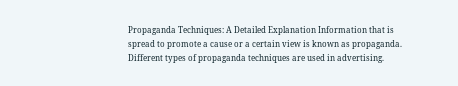Propaganda Techniques: A Detailed Explanation Information that is spread to promote a cause or a certain view is known as propaganda. Different types of propaganda techniques are used in advertising.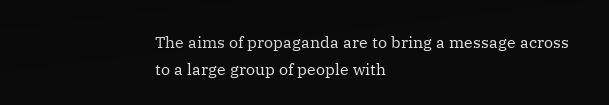The aims of propaganda are to bring a message across to a large group of people with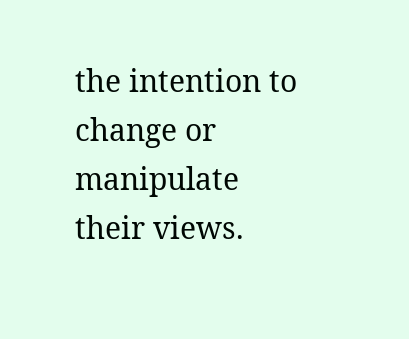the intention to change or manipulate their views.